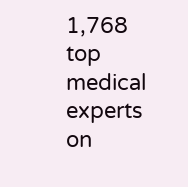1,768 top medical experts on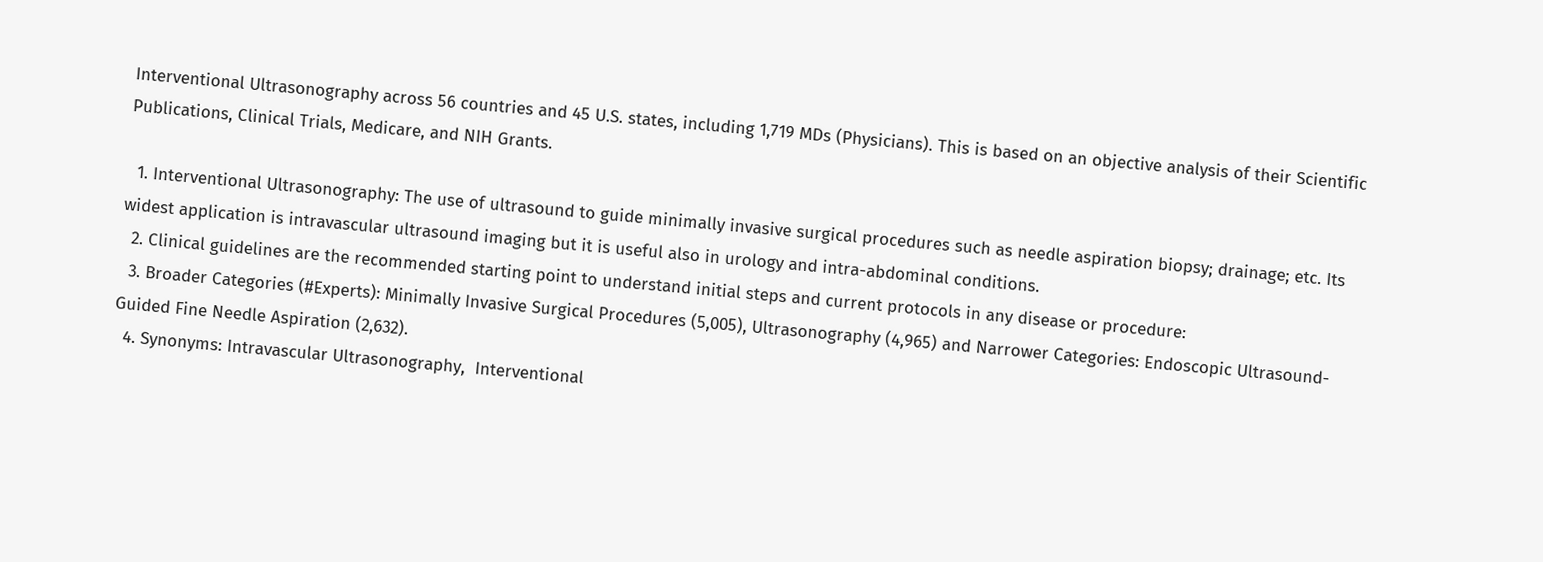Interventional Ultrasonography across 56 countries and 45 U.S. states, including 1,719 MDs (Physicians). This is based on an objective analysis of their Scientific Publications, Clinical Trials, Medicare, and NIH Grants.

  1. Interventional Ultrasonography: The use of ultrasound to guide minimally invasive surgical procedures such as needle aspiration biopsy; drainage; etc. Its widest application is intravascular ultrasound imaging but it is useful also in urology and intra-abdominal conditions.
  2. Clinical guidelines are the recommended starting point to understand initial steps and current protocols in any disease or procedure:
  3. Broader Categories (#Experts): Minimally Invasive Surgical Procedures (5,005), Ultrasonography (4,965) and Narrower Categories: Endoscopic Ultrasound-Guided Fine Needle Aspiration (2,632).
  4. Synonyms: Intravascular Ultrasonography,  Interventional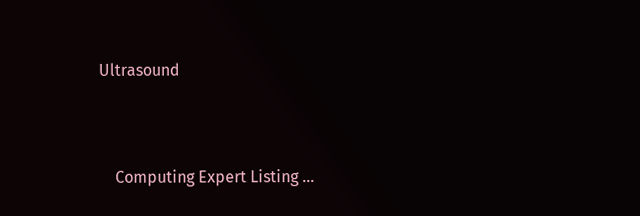Ultrasound




    Computing Expert Listing ...